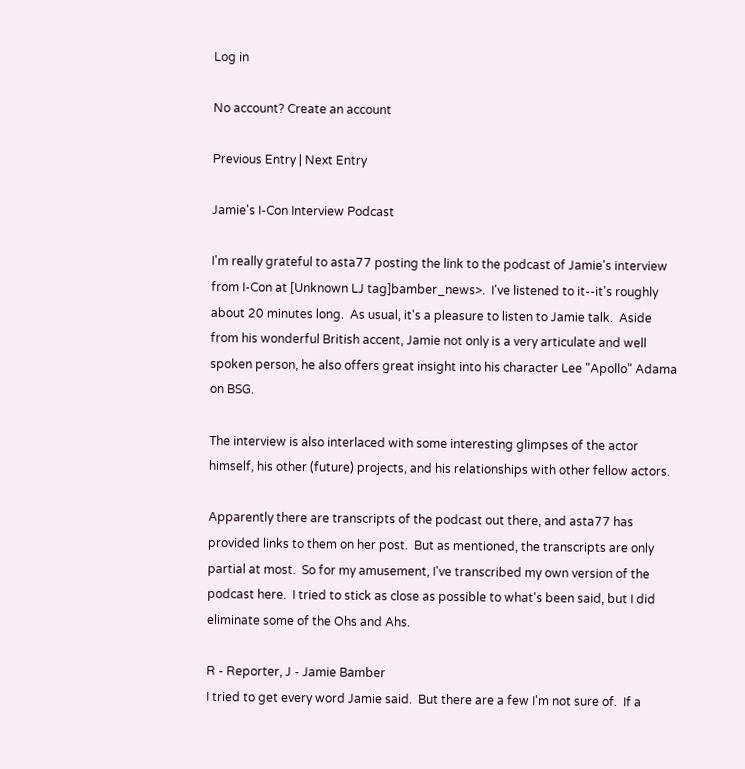Log in

No account? Create an account

Previous Entry | Next Entry

Jamie's I-Con Interview Podcast

I'm really grateful to asta77 posting the link to the podcast of Jamie's interview from I-Con at [Unknown LJ tag]bamber_news>.  I've listened to it--it's roughly about 20 minutes long.  As usual, it's a pleasure to listen to Jamie talk.  Aside from his wonderful British accent, Jamie not only is a very articulate and well spoken person, he also offers great insight into his character Lee "Apollo" Adama on BSG.

The interview is also interlaced with some interesting glimpses of the actor himself, his other (future) projects, and his relationships with other fellow actors.

Apparently there are transcripts of the podcast out there, and asta77 has provided links to them on her post.  But as mentioned, the transcripts are only partial at most.  So for my amusement, I've transcribed my own version of the podcast here.  I tried to stick as close as possible to what's been said, but I did eliminate some of the Ohs and Ahs.

R - Reporter, J - Jamie Bamber
I tried to get every word Jamie said.  But there are a few I'm not sure of.  If a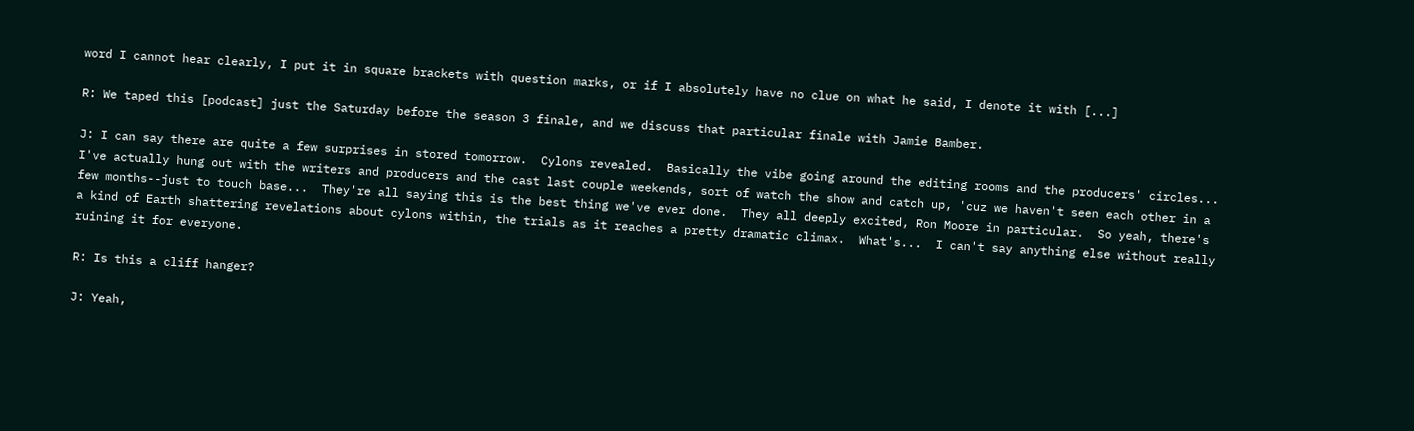word I cannot hear clearly, I put it in square brackets with question marks, or if I absolutely have no clue on what he said, I denote it with [...]

R: We taped this [podcast] just the Saturday before the season 3 finale, and we discuss that particular finale with Jamie Bamber.

J: I can say there are quite a few surprises in stored tomorrow.  Cylons revealed.  Basically the vibe going around the editing rooms and the producers' circles... I've actually hung out with the writers and producers and the cast last couple weekends, sort of watch the show and catch up, 'cuz we haven't seen each other in a few months--just to touch base...  They're all saying this is the best thing we've ever done.  They all deeply excited, Ron Moore in particular.  So yeah, there's a kind of Earth shattering revelations about cylons within, the trials as it reaches a pretty dramatic climax.  What's...  I can't say anything else without really ruining it for everyone.

R: Is this a cliff hanger?

J: Yeah,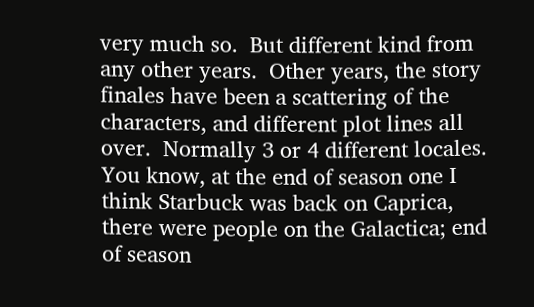very much so.  But different kind from any other years.  Other years, the story finales have been a scattering of the characters, and different plot lines all over.  Normally 3 or 4 different locales.  You know, at the end of season one I think Starbuck was back on Caprica, there were people on the Galactica; end of season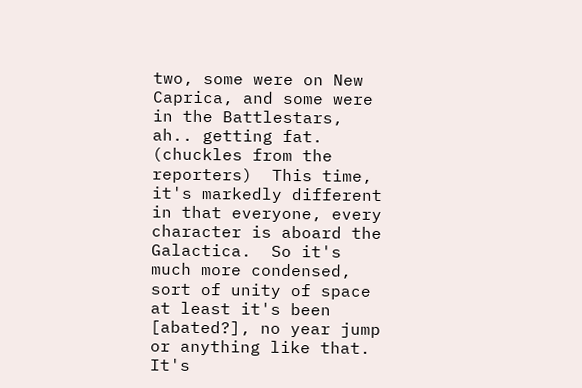two, some were on New Caprica, and some were in the Battlestars, ah.. getting fat. (chuckles from the reporters)  This time, it's markedly different in that everyone, every character is aboard the Galactica.  So it's much more condensed, sort of unity of space at least it's been [abated?], no year jump or anything like that.  It's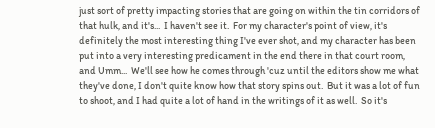just sort of pretty impacting stories that are going on within the tin corridors of that hulk, and it's...  I haven't see it.  For my character's point of view, it's definitely the most interesting thing I've ever shot, and my character has been put into a very interesting predicament in the end there in that court room, and Umm...  We'll see how he comes through 'cuz until the editors show me what they've done, I don't quite know how that story spins out.  But it was a lot of fun to shoot, and I had quite a lot of hand in the writings of it as well.  So it's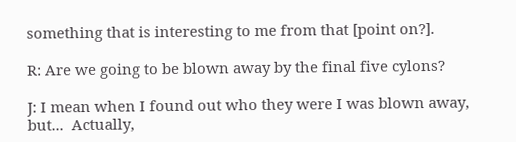something that is interesting to me from that [point on?].

R: Are we going to be blown away by the final five cylons?

J: I mean when I found out who they were I was blown away, but...  Actually,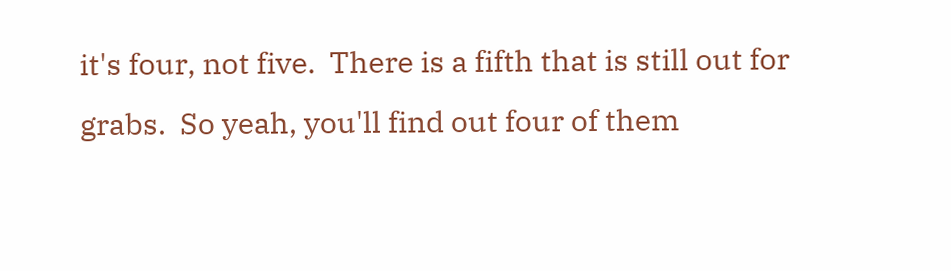it's four, not five.  There is a fifth that is still out for grabs.  So yeah, you'll find out four of them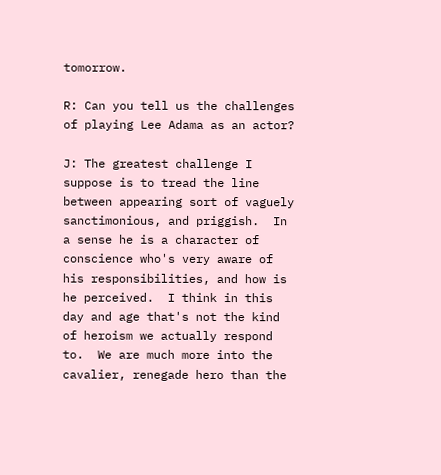tomorrow.

R: Can you tell us the challenges of playing Lee Adama as an actor?

J: The greatest challenge I suppose is to tread the line between appearing sort of vaguely sanctimonious, and priggish.  In a sense he is a character of conscience who's very aware of his responsibilities, and how is he perceived.  I think in this day and age that's not the kind of heroism we actually respond to.  We are much more into the cavalier, renegade hero than the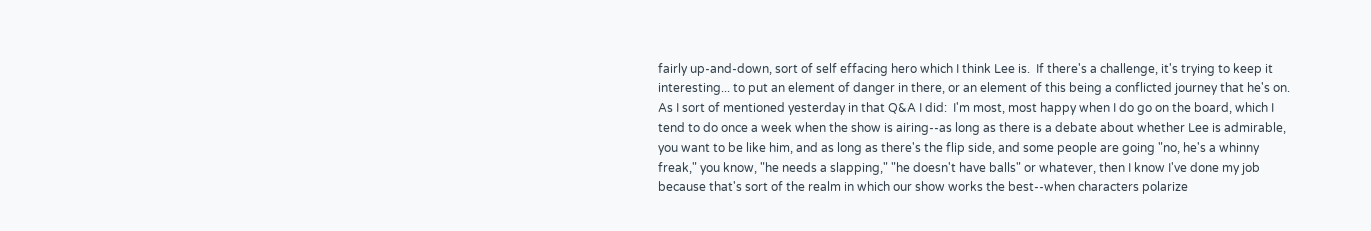fairly up-and-down, sort of self effacing hero which I think Lee is.  If there's a challenge, it's trying to keep it interesting... to put an element of danger in there, or an element of this being a conflicted journey that he's on.  As I sort of mentioned yesterday in that Q&A I did:  I'm most, most happy when I do go on the board, which I tend to do once a week when the show is airing--as long as there is a debate about whether Lee is admirable, you want to be like him, and as long as there's the flip side, and some people are going "no, he's a whinny freak," you know, "he needs a slapping," "he doesn't have balls" or whatever, then I know I've done my job because that's sort of the realm in which our show works the best--when characters polarize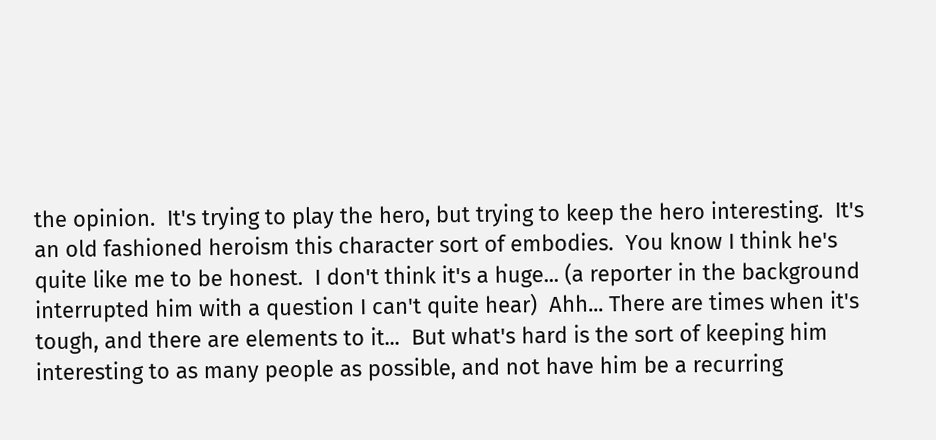the opinion.  It's trying to play the hero, but trying to keep the hero interesting.  It's an old fashioned heroism this character sort of embodies.  You know I think he's quite like me to be honest.  I don't think it's a huge... (a reporter in the background interrupted him with a question I can't quite hear)  Ahh... There are times when it's tough, and there are elements to it...  But what's hard is the sort of keeping him interesting to as many people as possible, and not have him be a recurring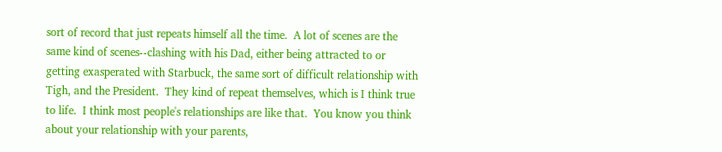sort of record that just repeats himself all the time.  A lot of scenes are the same kind of scenes--clashing with his Dad, either being attracted to or getting exasperated with Starbuck, the same sort of difficult relationship with Tigh, and the President.  They kind of repeat themselves, which is I think true to life.  I think most people's relationships are like that.  You know you think about your relationship with your parents,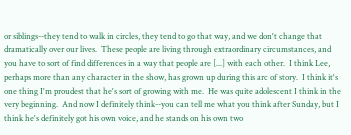or siblings--they tend to walk in circles, they tend to go that way, and we don't change that dramatically over our lives.  These people are living through extraordinary circumstances, and you have to sort of find differences in a way that people are [...] with each other.  I think Lee, perhaps more than any character in the show, has grown up during this arc of story.  I think it's one thing I'm proudest that he's sort of growing with me.  He was quite adolescent I think in the very beginning.  And now I definitely think--you can tell me what you think after Sunday, but I think he's definitely got his own voice, and he stands on his own two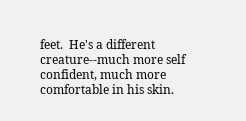feet.  He's a different creature--much more self confident, much more comfortable in his skin.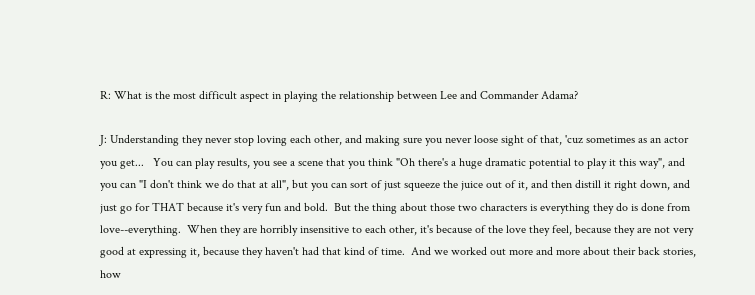R: What is the most difficult aspect in playing the relationship between Lee and Commander Adama?

J: Understanding they never stop loving each other, and making sure you never loose sight of that, 'cuz sometimes as an actor you get...   You can play results, you see a scene that you think "Oh there's a huge dramatic potential to play it this way", and you can "I don't think we do that at all", but you can sort of just squeeze the juice out of it, and then distill it right down, and just go for THAT because it's very fun and bold.  But the thing about those two characters is everything they do is done from love--everything.  When they are horribly insensitive to each other, it's because of the love they feel, because they are not very good at expressing it, because they haven't had that kind of time.  And we worked out more and more about their back stories, how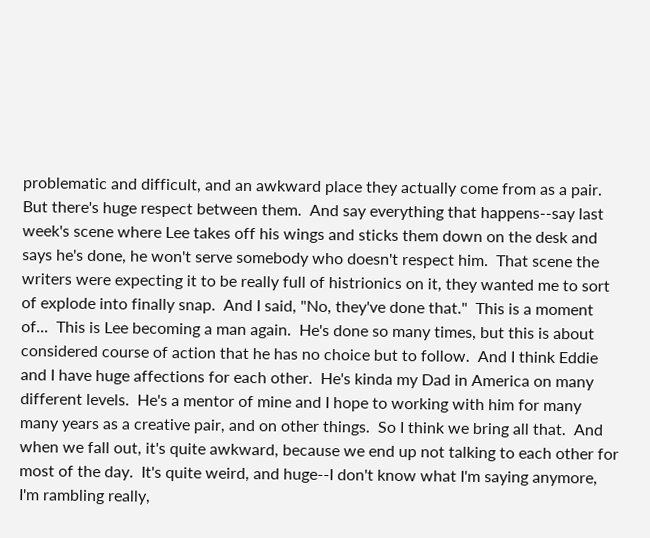problematic and difficult, and an awkward place they actually come from as a pair.  But there's huge respect between them.  And say everything that happens--say last week's scene where Lee takes off his wings and sticks them down on the desk and says he's done, he won't serve somebody who doesn't respect him.  That scene the writers were expecting it to be really full of histrionics on it, they wanted me to sort of explode into finally snap.  And I said, "No, they've done that."  This is a moment of...  This is Lee becoming a man again.  He's done so many times, but this is about considered course of action that he has no choice but to follow.  And I think Eddie and I have huge affections for each other.  He's kinda my Dad in America on many different levels.  He's a mentor of mine and I hope to working with him for many many years as a creative pair, and on other things.  So I think we bring all that.  And when we fall out, it's quite awkward, because we end up not talking to each other for most of the day.  It's quite weird, and huge--I don't know what I'm saying anymore, I'm rambling really,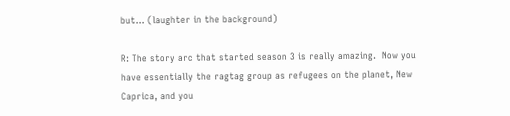but... (laughter in the background)

R: The story arc that started season 3 is really amazing.  Now you have essentially the ragtag group as refugees on the planet, New Caprica, and you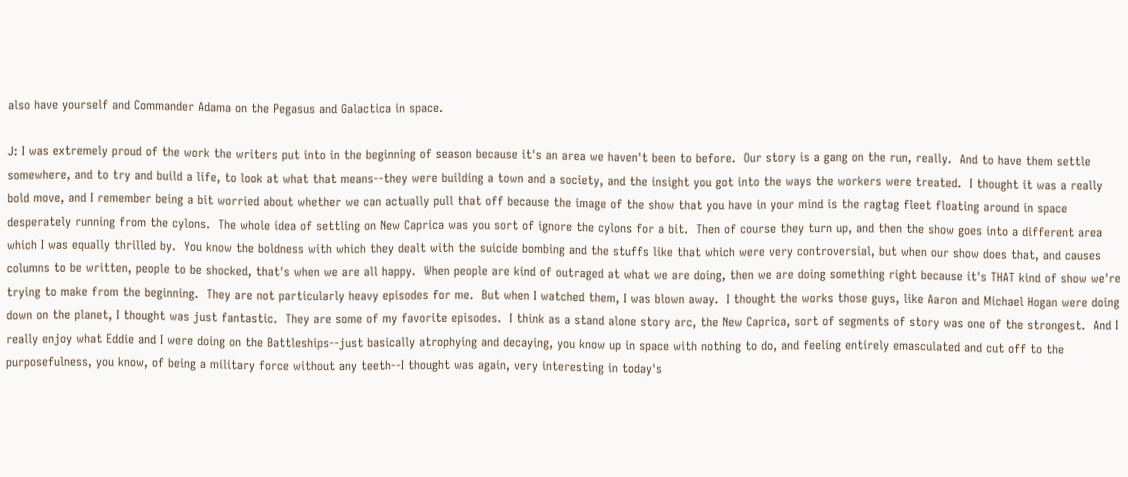also have yourself and Commander Adama on the Pegasus and Galactica in space.

J: I was extremely proud of the work the writers put into in the beginning of season because it's an area we haven't been to before.  Our story is a gang on the run, really.  And to have them settle somewhere, and to try and build a life, to look at what that means--they were building a town and a society, and the insight you got into the ways the workers were treated.  I thought it was a really bold move, and I remember being a bit worried about whether we can actually pull that off because the image of the show that you have in your mind is the ragtag fleet floating around in space desperately running from the cylons.  The whole idea of settling on New Caprica was you sort of ignore the cylons for a bit.  Then of course they turn up, and then the show goes into a different area which I was equally thrilled by.  You know the boldness with which they dealt with the suicide bombing and the stuffs like that which were very controversial, but when our show does that, and causes columns to be written, people to be shocked, that's when we are all happy.  When people are kind of outraged at what we are doing, then we are doing something right because it's THAT kind of show we're trying to make from the beginning.  They are not particularly heavy episodes for me.  But when I watched them, I was blown away.  I thought the works those guys, like Aaron and Michael Hogan were doing down on the planet, I thought was just fantastic.  They are some of my favorite episodes.  I think as a stand alone story arc, the New Caprica, sort of segments of story was one of the strongest.  And I really enjoy what Eddie and I were doing on the Battleships--just basically atrophying and decaying, you know up in space with nothing to do, and feeling entirely emasculated and cut off to the purposefulness, you know, of being a military force without any teeth--I thought was again, very interesting in today's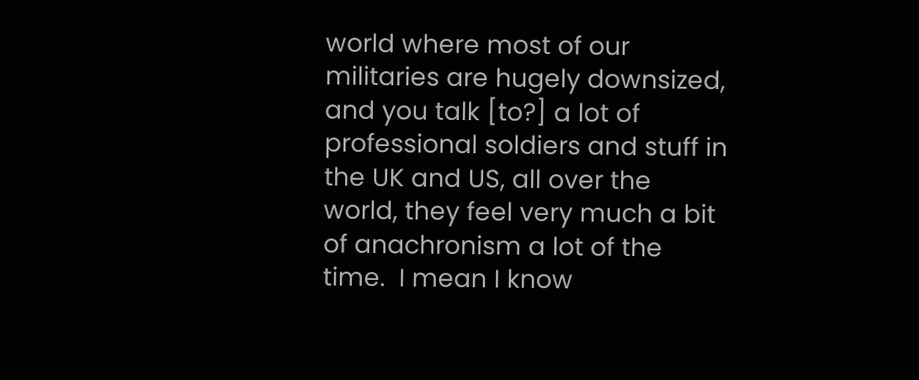world where most of our militaries are hugely downsized, and you talk [to?] a lot of professional soldiers and stuff in the UK and US, all over the world, they feel very much a bit of anachronism a lot of the time.  I mean I know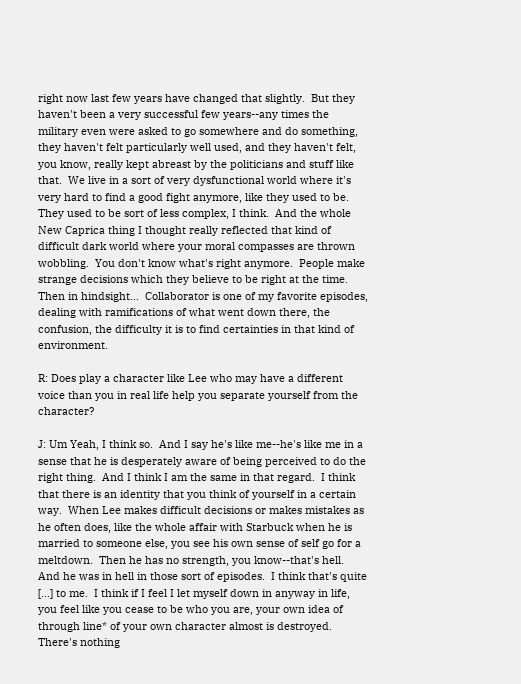right now last few years have changed that slightly.  But they haven't been a very successful few years--any times the military even were asked to go somewhere and do something, they haven't felt particularly well used, and they haven't felt, you know, really kept abreast by the politicians and stuff like that.  We live in a sort of very dysfunctional world where it's very hard to find a good fight anymore, like they used to be.  They used to be sort of less complex, I think.  And the whole New Caprica thing I thought really reflected that kind of difficult dark world where your moral compasses are thrown wobbling.  You don't know what's right anymore.  People make strange decisions which they believe to be right at the time.  Then in hindsight...  Collaborator is one of my favorite episodes, dealing with ramifications of what went down there, the confusion, the difficulty it is to find certainties in that kind of environment.

R: Does play a character like Lee who may have a different voice than you in real life help you separate yourself from the character?

J: Um Yeah, I think so.  And I say he's like me--he's like me in a sense that he is desperately aware of being perceived to do the right thing.  And I think I am the same in that regard.  I think that there is an identity that you think of yourself in a certain way.  When Lee makes difficult decisions or makes mistakes as he often does, like the whole affair with Starbuck when he is married to someone else, you see his own sense of self go for a meltdown.  Then he has no strength, you know--that's hell.  And he was in hell in those sort of episodes.  I think that's quite [...] to me.  I think if I feel I let myself down in anyway in life, you feel like you cease to be who you are, your own idea of through line* of your own character almost is destroyed.  There's nothing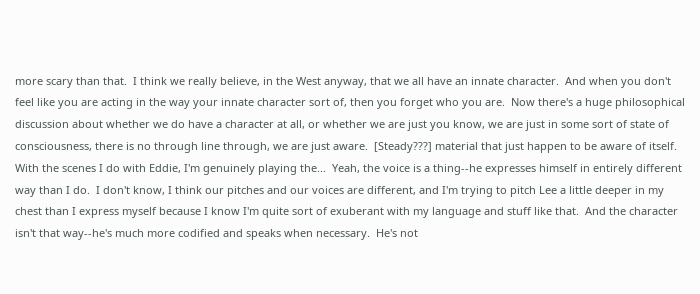more scary than that.  I think we really believe, in the West anyway, that we all have an innate character.  And when you don't feel like you are acting in the way your innate character sort of, then you forget who you are.  Now there's a huge philosophical discussion about whether we do have a character at all, or whether we are just you know, we are just in some sort of state of consciousness, there is no through line through, we are just aware.  [Steady???] material that just happen to be aware of itself.  With the scenes I do with Eddie, I'm genuinely playing the...  Yeah, the voice is a thing--he expresses himself in entirely different way than I do.  I don't know, I think our pitches and our voices are different, and I'm trying to pitch Lee a little deeper in my chest than I express myself because I know I'm quite sort of exuberant with my language and stuff like that.  And the character isn't that way--he's much more codified and speaks when necessary.  He's not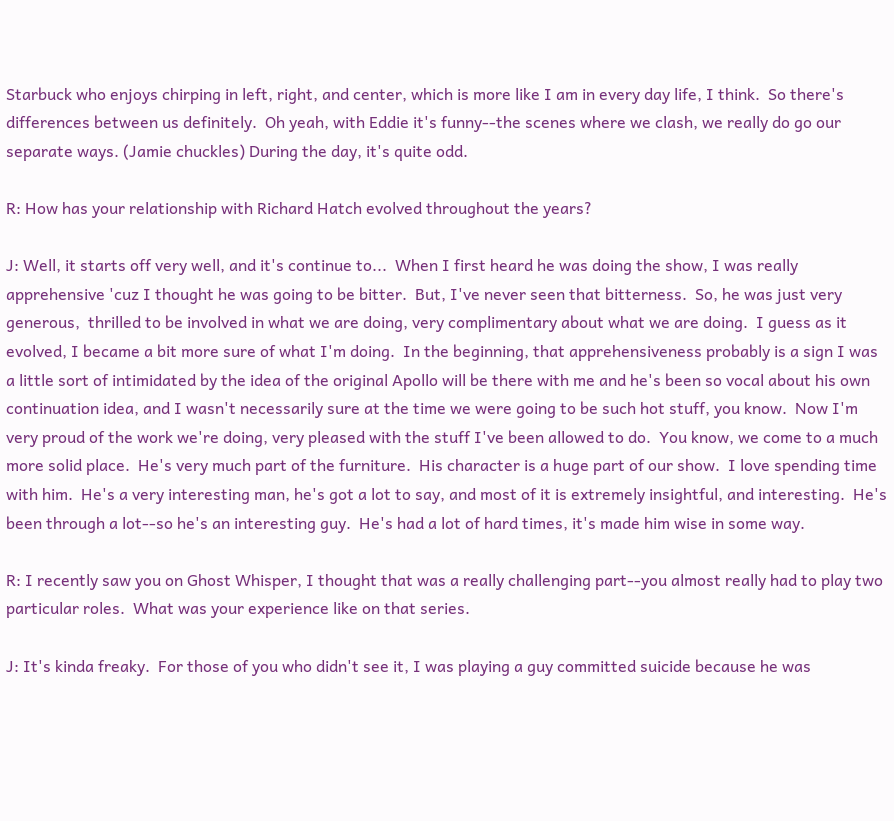Starbuck who enjoys chirping in left, right, and center, which is more like I am in every day life, I think.  So there's differences between us definitely.  Oh yeah, with Eddie it's funny--the scenes where we clash, we really do go our separate ways. (Jamie chuckles) During the day, it's quite odd.

R: How has your relationship with Richard Hatch evolved throughout the years?

J: Well, it starts off very well, and it's continue to...  When I first heard he was doing the show, I was really apprehensive 'cuz I thought he was going to be bitter.  But, I've never seen that bitterness.  So, he was just very generous,  thrilled to be involved in what we are doing, very complimentary about what we are doing.  I guess as it evolved, I became a bit more sure of what I'm doing.  In the beginning, that apprehensiveness probably is a sign I was a little sort of intimidated by the idea of the original Apollo will be there with me and he's been so vocal about his own continuation idea, and I wasn't necessarily sure at the time we were going to be such hot stuff, you know.  Now I'm very proud of the work we're doing, very pleased with the stuff I've been allowed to do.  You know, we come to a much more solid place.  He's very much part of the furniture.  His character is a huge part of our show.  I love spending time with him.  He's a very interesting man, he's got a lot to say, and most of it is extremely insightful, and interesting.  He's been through a lot--so he's an interesting guy.  He's had a lot of hard times, it's made him wise in some way.

R: I recently saw you on Ghost Whisper, I thought that was a really challenging part--you almost really had to play two particular roles.  What was your experience like on that series.

J: It's kinda freaky.  For those of you who didn't see it, I was playing a guy committed suicide because he was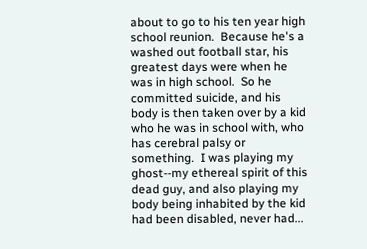about to go to his ten year high school reunion.  Because he's a washed out football star, his greatest days were when he was in high school.  So he committed suicide, and his body is then taken over by a kid who he was in school with, who has cerebral palsy or something.  I was playing my ghost--my ethereal spirit of this dead guy, and also playing my body being inhabited by the kid had been disabled, never had...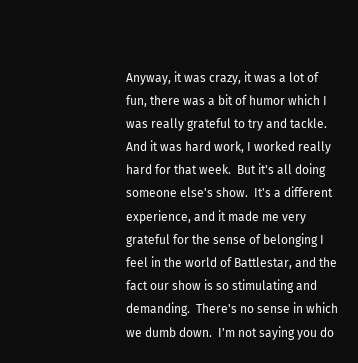Anyway, it was crazy, it was a lot of fun, there was a bit of humor which I was really grateful to try and tackle.  And it was hard work, I worked really hard for that week.  But it's all doing someone else's show.  It's a different experience, and it made me very grateful for the sense of belonging I feel in the world of Battlestar, and the fact our show is so stimulating and demanding.  There's no sense in which we dumb down.  I'm not saying you do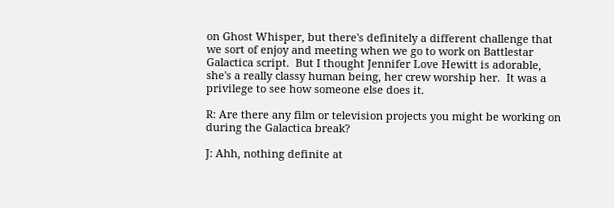on Ghost Whisper, but there's definitely a different challenge that we sort of enjoy and meeting when we go to work on Battlestar Galactica script.  But I thought Jennifer Love Hewitt is adorable, she's a really classy human being, her crew worship her.  It was a privilege to see how someone else does it.

R: Are there any film or television projects you might be working on during the Galactica break?

J: Ahh, nothing definite at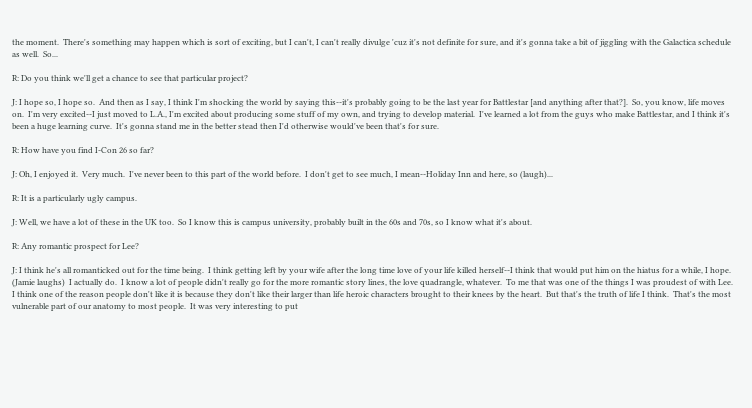the moment.  There's something may happen which is sort of exciting, but I can't, I can't really divulge 'cuz it's not definite for sure, and it's gonna take a bit of jiggling with the Galactica schedule as well.  So...

R: Do you think we'll get a chance to see that particular project?

J: I hope so, I hope so.  And then as I say, I think I'm shocking the world by saying this--it's probably going to be the last year for Battlestar [and anything after that?].  So, you know, life moves on.  I'm very excited--I just moved to L.A., I'm excited about producing some stuff of my own, and trying to develop material.  I've learned a lot from the guys who make Battlestar, and I think it's been a huge learning curve.  It's gonna stand me in the better stead then I'd otherwise would've been that's for sure.

R: How have you find I-Con 26 so far?

J: Oh, I enjoyed it.  Very much.  I've never been to this part of the world before.  I don't get to see much, I mean--Holiday Inn and here, so (laugh)...

R: It is a particularly ugly campus.

J: Well, we have a lot of these in the UK too.  So I know this is campus university, probably built in the 60s and 70s, so I know what it's about.

R: Any romantic prospect for Lee?

J: I think he's all romanticked out for the time being.  I think getting left by your wife after the long time love of your life killed herself--I think that would put him on the hiatus for a while, I hope. (Jamie laughs)  I actually do.  I know a lot of people didn't really go for the more romantic story lines, the love quadrangle, whatever.  To me that was one of the things I was proudest of with Lee.  I think one of the reason people don't like it is because they don't like their larger than life heroic characters brought to their knees by the heart.  But that's the truth of life I think.  That's the most vulnerable part of our anatomy to most people.  It was very interesting to put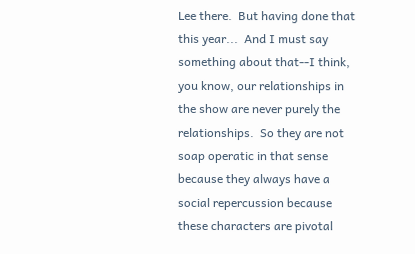Lee there.  But having done that this year...  And I must say something about that--I think, you know, our relationships in the show are never purely the relationships.  So they are not soap operatic in that sense because they always have a social repercussion because these characters are pivotal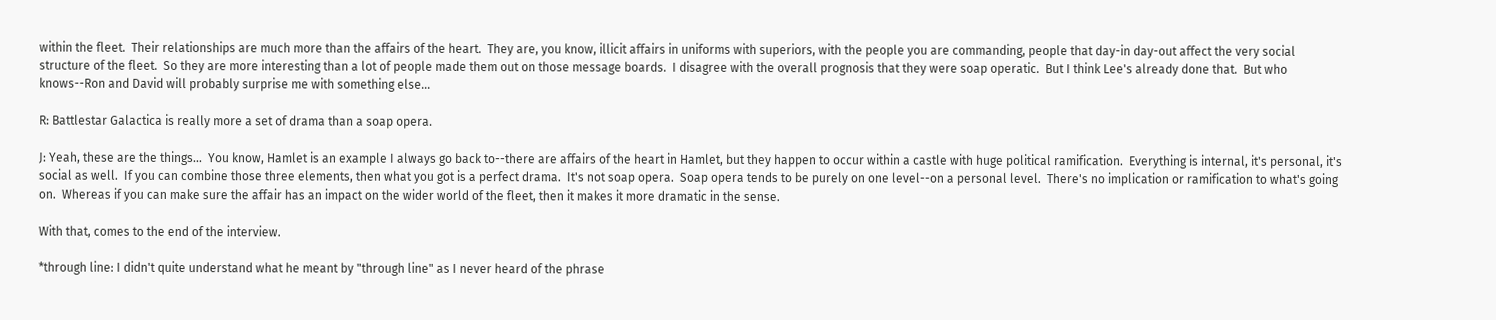within the fleet.  Their relationships are much more than the affairs of the heart.  They are, you know, illicit affairs in uniforms with superiors, with the people you are commanding, people that day-in day-out affect the very social structure of the fleet.  So they are more interesting than a lot of people made them out on those message boards.  I disagree with the overall prognosis that they were soap operatic.  But I think Lee's already done that.  But who knows--Ron and David will probably surprise me with something else...

R: Battlestar Galactica is really more a set of drama than a soap opera.

J: Yeah, these are the things...  You know, Hamlet is an example I always go back to--there are affairs of the heart in Hamlet, but they happen to occur within a castle with huge political ramification.  Everything is internal, it's personal, it's social as well.  If you can combine those three elements, then what you got is a perfect drama.  It's not soap opera.  Soap opera tends to be purely on one level--on a personal level.  There's no implication or ramification to what's going on.  Whereas if you can make sure the affair has an impact on the wider world of the fleet, then it makes it more dramatic in the sense.

With that, comes to the end of the interview.

*through line: I didn't quite understand what he meant by "through line" as I never heard of the phrase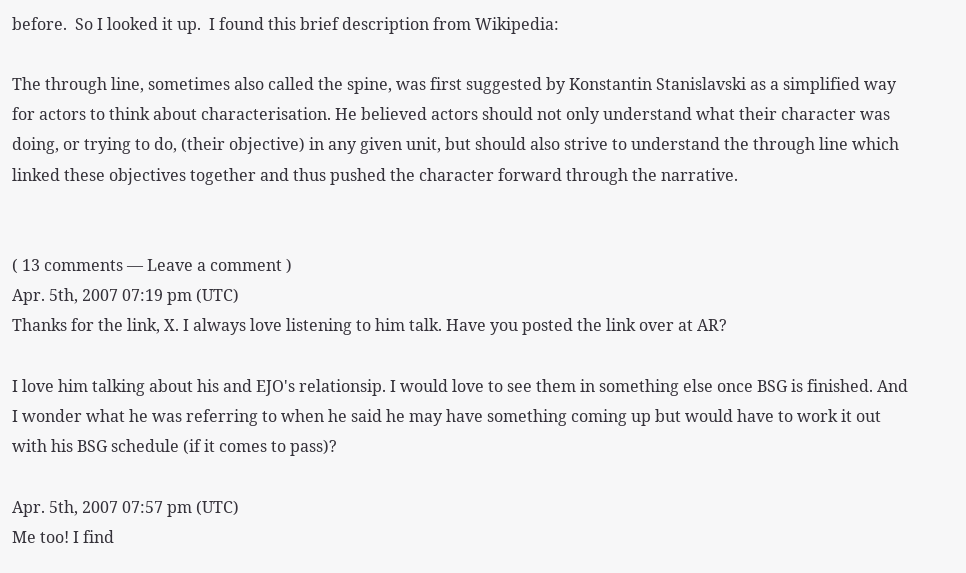before.  So I looked it up.  I found this brief description from Wikipedia:

The through line, sometimes also called the spine, was first suggested by Konstantin Stanislavski as a simplified way for actors to think about characterisation. He believed actors should not only understand what their character was doing, or trying to do, (their objective) in any given unit, but should also strive to understand the through line which linked these objectives together and thus pushed the character forward through the narrative.


( 13 comments — Leave a comment )
Apr. 5th, 2007 07:19 pm (UTC)
Thanks for the link, X. I always love listening to him talk. Have you posted the link over at AR?

I love him talking about his and EJO's relationsip. I would love to see them in something else once BSG is finished. And I wonder what he was referring to when he said he may have something coming up but would have to work it out with his BSG schedule (if it comes to pass)?

Apr. 5th, 2007 07:57 pm (UTC)
Me too! I find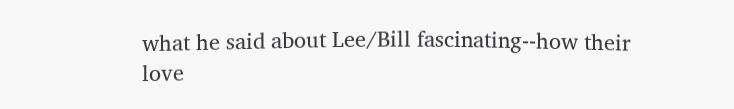what he said about Lee/Bill fascinating--how their love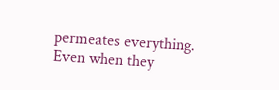permeates everything. Even when they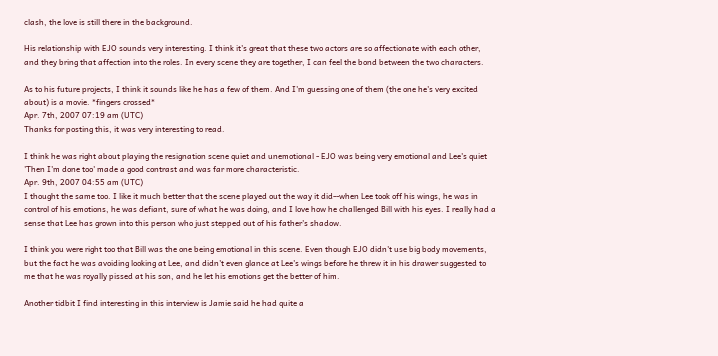clash, the love is still there in the background.

His relationship with EJO sounds very interesting. I think it's great that these two actors are so affectionate with each other, and they bring that affection into the roles. In every scene they are together, I can feel the bond between the two characters.

As to his future projects, I think it sounds like he has a few of them. And I'm guessing one of them (the one he's very excited about) is a movie. *fingers crossed*
Apr. 7th, 2007 07:19 am (UTC)
Thanks for posting this, it was very interesting to read.

I think he was right about playing the resignation scene quiet and unemotional - EJO was being very emotional and Lee's quiet 'Then I'm done too' made a good contrast and was far more characteristic.
Apr. 9th, 2007 04:55 am (UTC)
I thought the same too. I like it much better that the scene played out the way it did--when Lee took off his wings, he was in control of his emotions, he was defiant, sure of what he was doing, and I love how he challenged Bill with his eyes. I really had a sense that Lee has grown into this person who just stepped out of his father's shadow.

I think you were right too that Bill was the one being emotional in this scene. Even though EJO didn't use big body movements, but the fact he was avoiding looking at Lee, and didn't even glance at Lee's wings before he threw it in his drawer suggested to me that he was royally pissed at his son, and he let his emotions get the better of him.

Another tidbit I find interesting in this interview is Jamie said he had quite a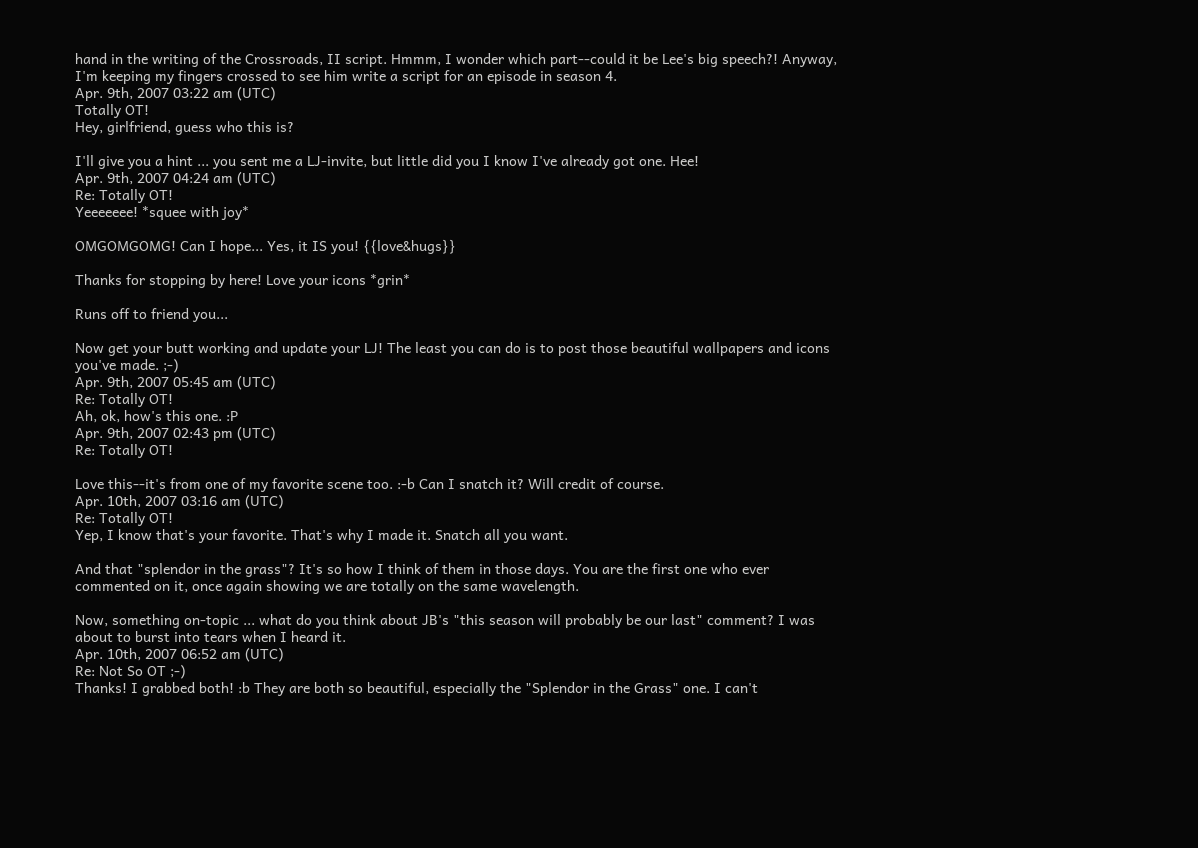hand in the writing of the Crossroads, II script. Hmmm, I wonder which part--could it be Lee's big speech?! Anyway, I'm keeping my fingers crossed to see him write a script for an episode in season 4.
Apr. 9th, 2007 03:22 am (UTC)
Totally OT!
Hey, girlfriend, guess who this is?

I'll give you a hint ... you sent me a LJ-invite, but little did you I know I've already got one. Hee!
Apr. 9th, 2007 04:24 am (UTC)
Re: Totally OT!
Yeeeeeee! *squee with joy*

OMGOMGOMG! Can I hope... Yes, it IS you! {{love&hugs}}

Thanks for stopping by here! Love your icons *grin*

Runs off to friend you...

Now get your butt working and update your LJ! The least you can do is to post those beautiful wallpapers and icons you've made. ;-)
Apr. 9th, 2007 05:45 am (UTC)
Re: Totally OT!
Ah, ok, how's this one. :P
Apr. 9th, 2007 02:43 pm (UTC)
Re: Totally OT!

Love this--it's from one of my favorite scene too. :-b Can I snatch it? Will credit of course.
Apr. 10th, 2007 03:16 am (UTC)
Re: Totally OT!
Yep, I know that's your favorite. That's why I made it. Snatch all you want.

And that "splendor in the grass"? It's so how I think of them in those days. You are the first one who ever commented on it, once again showing we are totally on the same wavelength.

Now, something on-topic ... what do you think about JB's "this season will probably be our last" comment? I was about to burst into tears when I heard it.
Apr. 10th, 2007 06:52 am (UTC)
Re: Not So OT ;-)
Thanks! I grabbed both! :b They are both so beautiful, especially the "Splendor in the Grass" one. I can't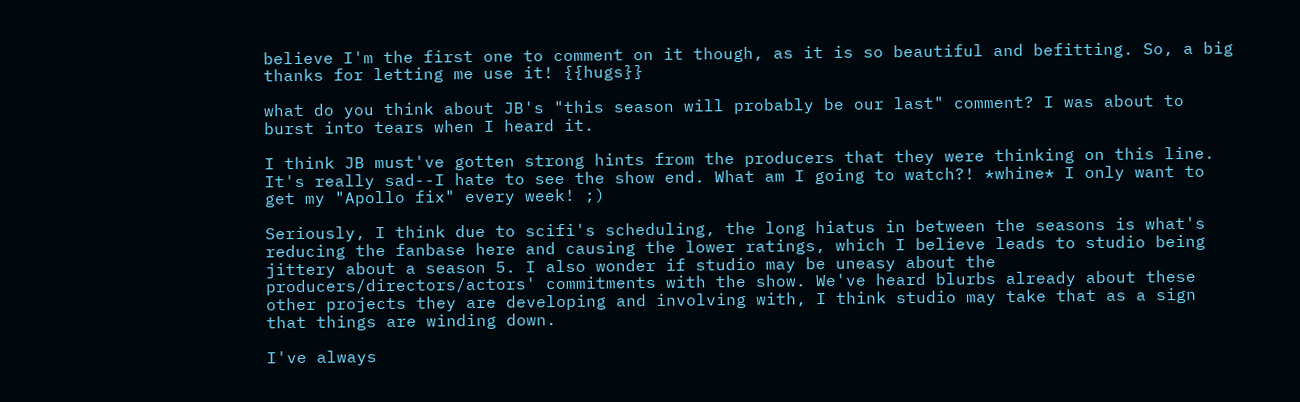believe I'm the first one to comment on it though, as it is so beautiful and befitting. So, a big thanks for letting me use it! {{hugs}}

what do you think about JB's "this season will probably be our last" comment? I was about to burst into tears when I heard it.

I think JB must've gotten strong hints from the producers that they were thinking on this line. It's really sad--I hate to see the show end. What am I going to watch?! *whine* I only want to get my "Apollo fix" every week! ;)

Seriously, I think due to scifi's scheduling, the long hiatus in between the seasons is what's reducing the fanbase here and causing the lower ratings, which I believe leads to studio being jittery about a season 5. I also wonder if studio may be uneasy about the producers/directors/actors' commitments with the show. We've heard blurbs already about these other projects they are developing and involving with, I think studio may take that as a sign that things are winding down.

I've always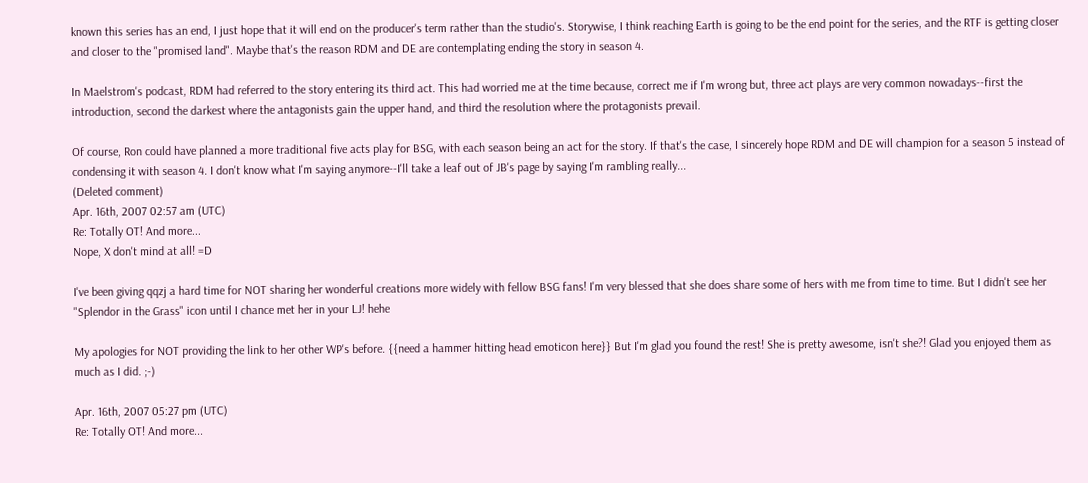known this series has an end, I just hope that it will end on the producer's term rather than the studio's. Storywise, I think reaching Earth is going to be the end point for the series, and the RTF is getting closer and closer to the "promised land". Maybe that's the reason RDM and DE are contemplating ending the story in season 4.

In Maelstrom's podcast, RDM had referred to the story entering its third act. This had worried me at the time because, correct me if I'm wrong but, three act plays are very common nowadays--first the introduction, second the darkest where the antagonists gain the upper hand, and third the resolution where the protagonists prevail.

Of course, Ron could have planned a more traditional five acts play for BSG, with each season being an act for the story. If that's the case, I sincerely hope RDM and DE will champion for a season 5 instead of condensing it with season 4. I don't know what I'm saying anymore--I'll take a leaf out of JB's page by saying I'm rambling really...
(Deleted comment)
Apr. 16th, 2007 02:57 am (UTC)
Re: Totally OT! And more...
Nope, X don't mind at all! =D

I've been giving qqzj a hard time for NOT sharing her wonderful creations more widely with fellow BSG fans! I'm very blessed that she does share some of hers with me from time to time. But I didn't see her "Splendor in the Grass" icon until I chance met her in your LJ! hehe

My apologies for NOT providing the link to her other WP's before. {{need a hammer hitting head emoticon here}} But I'm glad you found the rest! She is pretty awesome, isn't she?! Glad you enjoyed them as much as I did. ;-)

Apr. 16th, 2007 05:27 pm (UTC)
Re: Totally OT! And more...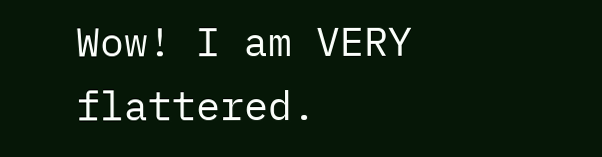Wow! I am VERY flattered.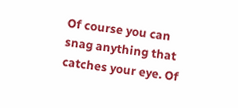Of course you can snag anything that catches your eye. Of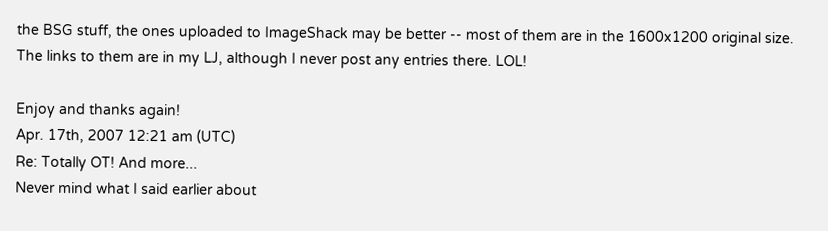the BSG stuff, the ones uploaded to ImageShack may be better -- most of them are in the 1600x1200 original size. The links to them are in my LJ, although I never post any entries there. LOL!

Enjoy and thanks again!
Apr. 17th, 2007 12:21 am (UTC)
Re: Totally OT! And more...
Never mind what I said earlier about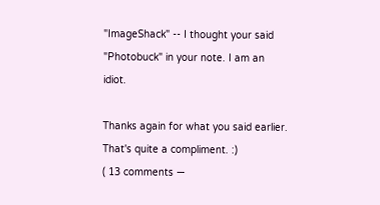"ImageShack" -- I thought your said "Photobuck" in your note. I am an idiot.

Thanks again for what you said earlier. That's quite a compliment. :)
( 13 comments —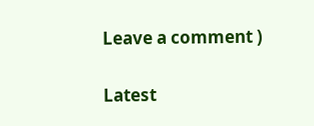Leave a comment )

Latest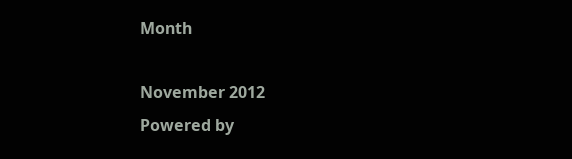Month

November 2012
Powered by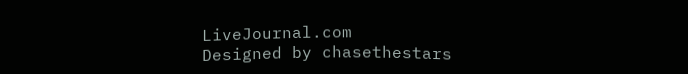LiveJournal.com
Designed by chasethestars